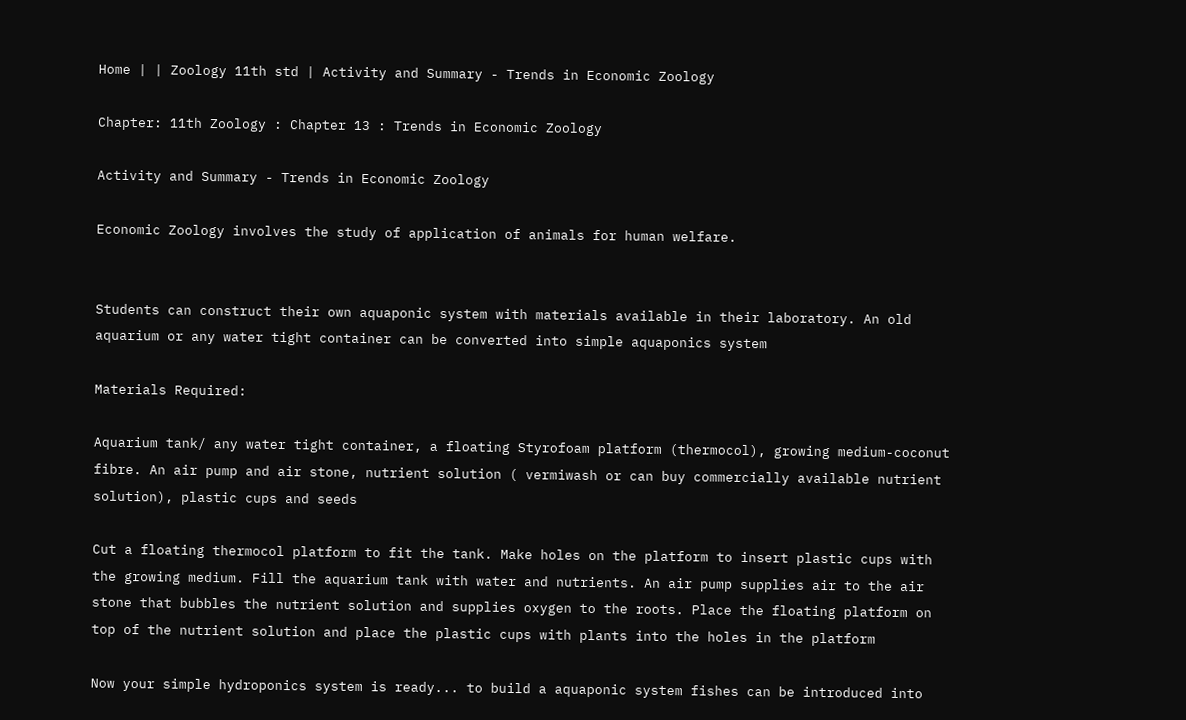Home | | Zoology 11th std | Activity and Summary - Trends in Economic Zoology

Chapter: 11th Zoology : Chapter 13 : Trends in Economic Zoology

Activity and Summary - Trends in Economic Zoology

Economic Zoology involves the study of application of animals for human welfare.


Students can construct their own aquaponic system with materials available in their laboratory. An old aquarium or any water tight container can be converted into simple aquaponics system

Materials Required:

Aquarium tank/ any water tight container, a floating Styrofoam platform (thermocol), growing medium-coconut fibre. An air pump and air stone, nutrient solution ( vermiwash or can buy commercially available nutrient solution), plastic cups and seeds

Cut a floating thermocol platform to fit the tank. Make holes on the platform to insert plastic cups with the growing medium. Fill the aquarium tank with water and nutrients. An air pump supplies air to the air stone that bubbles the nutrient solution and supplies oxygen to the roots. Place the floating platform on top of the nutrient solution and place the plastic cups with plants into the holes in the platform

Now your simple hydroponics system is ready... to build a aquaponic system fishes can be introduced into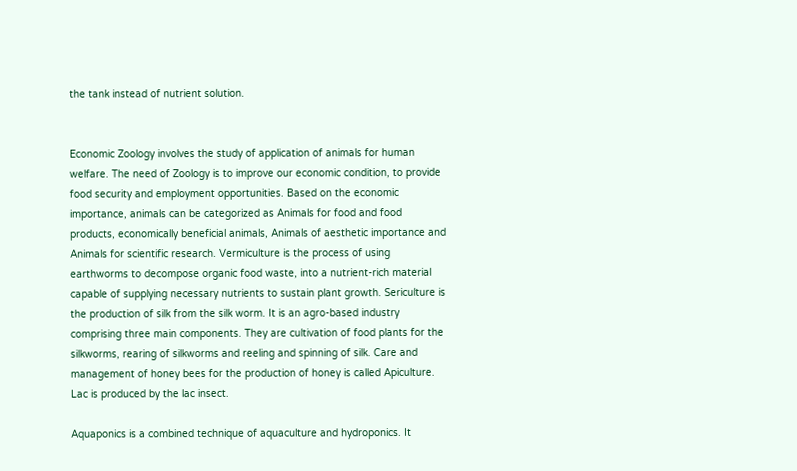the tank instead of nutrient solution.


Economic Zoology involves the study of application of animals for human welfare. The need of Zoology is to improve our economic condition, to provide food security and employment opportunities. Based on the economic importance, animals can be categorized as Animals for food and food products, economically beneficial animals, Animals of aesthetic importance and Animals for scientific research. Vermiculture is the process of using earthworms to decompose organic food waste, into a nutrient-rich material capable of supplying necessary nutrients to sustain plant growth. Sericulture is the production of silk from the silk worm. It is an agro-based industry comprising three main components. They are cultivation of food plants for the silkworms, rearing of silkworms and reeling and spinning of silk. Care and management of honey bees for the production of honey is called Apiculture. Lac is produced by the lac insect.

Aquaponics is a combined technique of aquaculture and hydroponics. It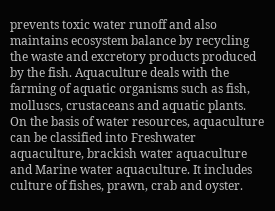prevents toxic water runoff and also maintains ecosystem balance by recycling the waste and excretory products produced by the fish. Aquaculture deals with the farming of aquatic organisms such as fish, molluscs, crustaceans and aquatic plants. On the basis of water resources, aquaculture can be classified into Freshwater aquaculture, brackish water aquaculture and Marine water aquaculture. It includes culture of fishes, prawn, crab and oyster.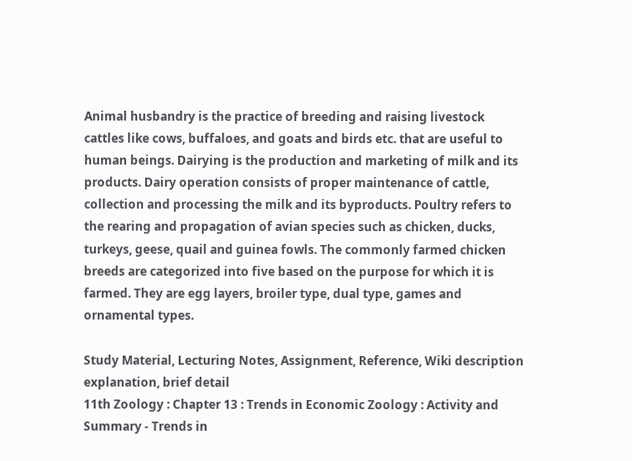Animal husbandry is the practice of breeding and raising livestock cattles like cows, buffaloes, and goats and birds etc. that are useful to human beings. Dairying is the production and marketing of milk and its products. Dairy operation consists of proper maintenance of cattle, collection and processing the milk and its byproducts. Poultry refers to the rearing and propagation of avian species such as chicken, ducks, turkeys, geese, quail and guinea fowls. The commonly farmed chicken breeds are categorized into five based on the purpose for which it is farmed. They are egg layers, broiler type, dual type, games and ornamental types.

Study Material, Lecturing Notes, Assignment, Reference, Wiki description explanation, brief detail
11th Zoology : Chapter 13 : Trends in Economic Zoology : Activity and Summary - Trends in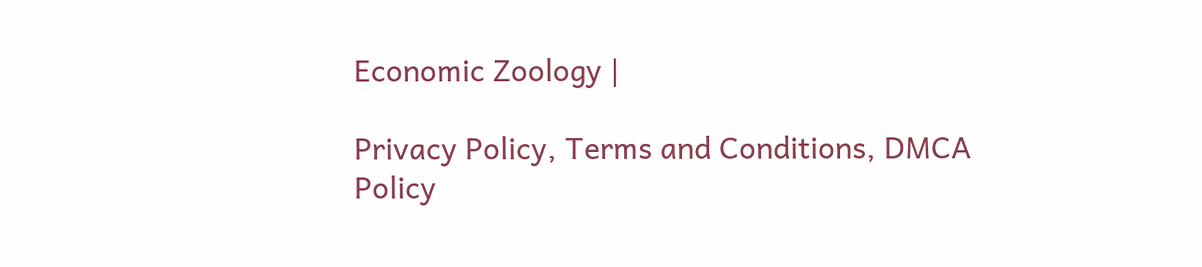Economic Zoology |

Privacy Policy, Terms and Conditions, DMCA Policy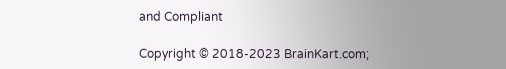and Compliant

Copyright © 2018-2023 BrainKart.com;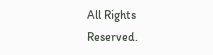All Rights Reserved.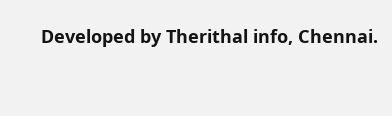Developed by Therithal info, Chennai.